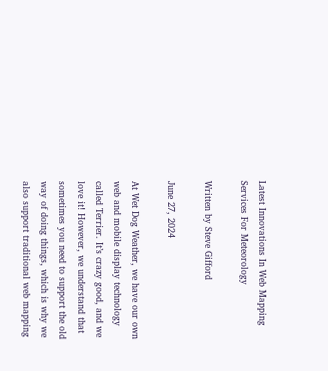Latest Innovations In Web Mapping Services For Meteorology

Written by Steve Gifford

June 27, 2024

At Wet Dog Weather, we have our own web and mobile display technology called Terrier. It’s crazy good, and we love it! However, we understand that sometimes you need to support the old way of doing things, which is why we also support traditional web mapping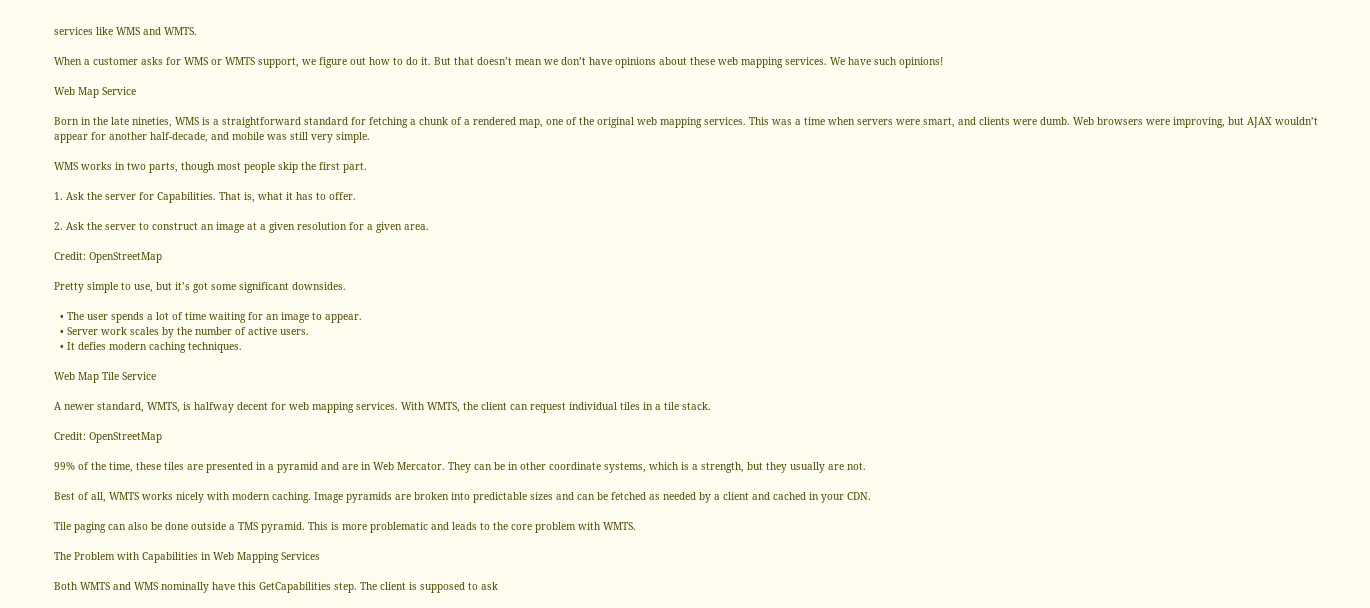services like WMS and WMTS.

When a customer asks for WMS or WMTS support, we figure out how to do it. But that doesn’t mean we don’t have opinions about these web mapping services. We have such opinions!

Web Map Service

Born in the late nineties, WMS is a straightforward standard for fetching a chunk of a rendered map, one of the original web mapping services. This was a time when servers were smart, and clients were dumb. Web browsers were improving, but AJAX wouldn’t appear for another half-decade, and mobile was still very simple.

WMS works in two parts, though most people skip the first part.

1. Ask the server for Capabilities. That is, what it has to offer.

2. Ask the server to construct an image at a given resolution for a given area.

Credit: OpenStreetMap

Pretty simple to use, but it’s got some significant downsides.

  • The user spends a lot of time waiting for an image to appear.
  • Server work scales by the number of active users.
  • It defies modern caching techniques.

Web Map Tile Service

A newer standard, WMTS, is halfway decent for web mapping services. With WMTS, the client can request individual tiles in a tile stack.

Credit: OpenStreetMap

99% of the time, these tiles are presented in a pyramid and are in Web Mercator. They can be in other coordinate systems, which is a strength, but they usually are not.

Best of all, WMTS works nicely with modern caching. Image pyramids are broken into predictable sizes and can be fetched as needed by a client and cached in your CDN.

Tile paging can also be done outside a TMS pyramid. This is more problematic and leads to the core problem with WMTS.

The Problem with Capabilities in Web Mapping Services

Both WMTS and WMS nominally have this GetCapabilities step. The client is supposed to ask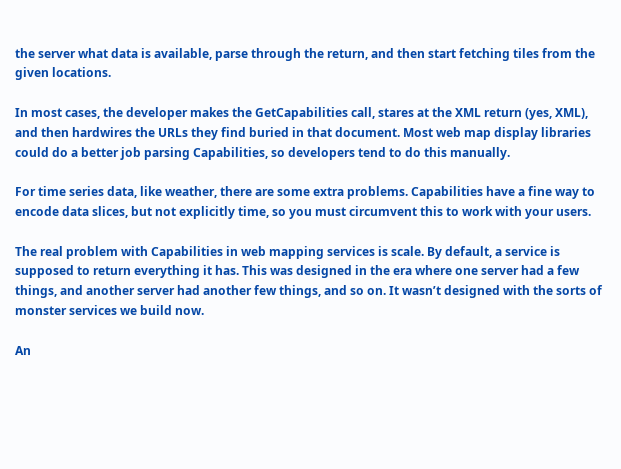the server what data is available, parse through the return, and then start fetching tiles from the given locations.

In most cases, the developer makes the GetCapabilities call, stares at the XML return (yes, XML), and then hardwires the URLs they find buried in that document. Most web map display libraries could do a better job parsing Capabilities, so developers tend to do this manually.

For time series data, like weather, there are some extra problems. Capabilities have a fine way to encode data slices, but not explicitly time, so you must circumvent this to work with your users.

The real problem with Capabilities in web mapping services is scale. By default, a service is supposed to return everything it has. This was designed in the era where one server had a few things, and another server had another few things, and so on. It wasn’t designed with the sorts of monster services we build now.

An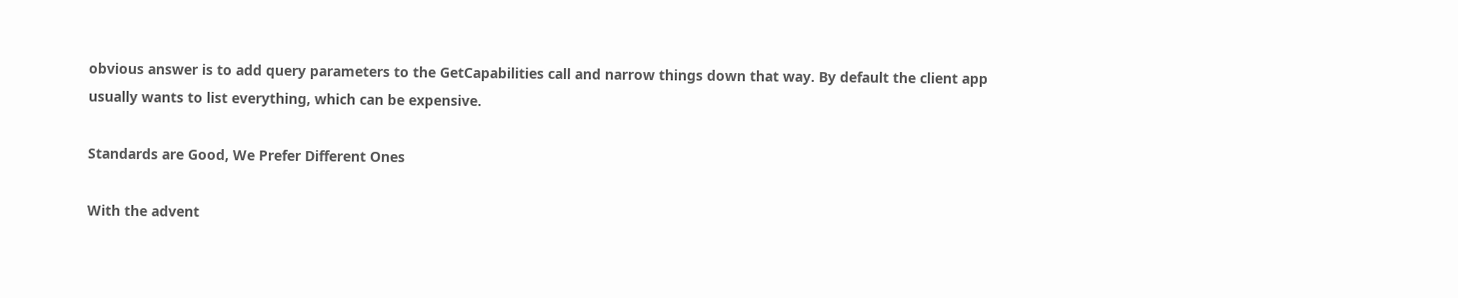obvious answer is to add query parameters to the GetCapabilities call and narrow things down that way. By default the client app usually wants to list everything, which can be expensive.

Standards are Good, We Prefer Different Ones

With the advent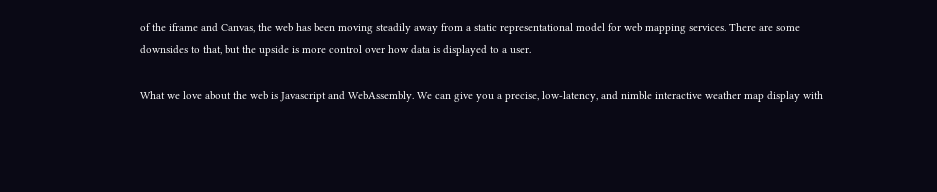of the iframe and Canvas, the web has been moving steadily away from a static representational model for web mapping services. There are some downsides to that, but the upside is more control over how data is displayed to a user.

What we love about the web is Javascript and WebAssembly. We can give you a precise, low-latency, and nimble interactive weather map display with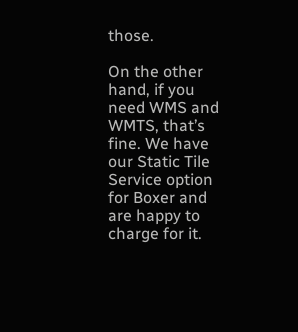those.

On the other hand, if you need WMS and WMTS, that’s fine. We have our Static Tile Service option for Boxer and are happy to charge for it.